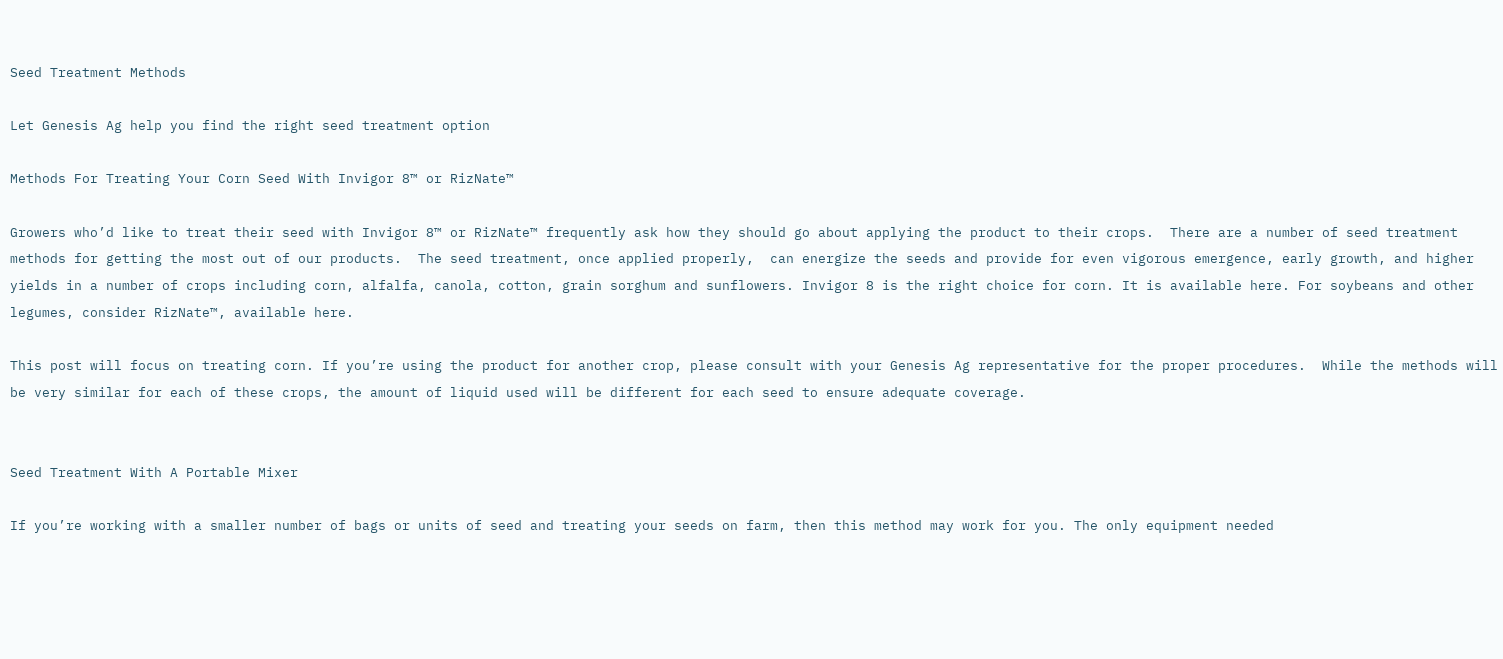Seed Treatment Methods

Let Genesis Ag help you find the right seed treatment option

Methods For Treating Your Corn Seed With Invigor 8™ or RizNate™

Growers who’d like to treat their seed with Invigor 8™ or RizNate™ frequently ask how they should go about applying the product to their crops.  There are a number of seed treatment methods for getting the most out of our products.  The seed treatment, once applied properly,  can energize the seeds and provide for even vigorous emergence, early growth, and higher yields in a number of crops including corn, alfalfa, canola, cotton, grain sorghum and sunflowers. Invigor 8 is the right choice for corn. It is available here. For soybeans and other legumes, consider RizNate™, available here.

This post will focus on treating corn. If you’re using the product for another crop, please consult with your Genesis Ag representative for the proper procedures.  While the methods will be very similar for each of these crops, the amount of liquid used will be different for each seed to ensure adequate coverage.


Seed Treatment With A Portable Mixer

If you’re working with a smaller number of bags or units of seed and treating your seeds on farm, then this method may work for you. The only equipment needed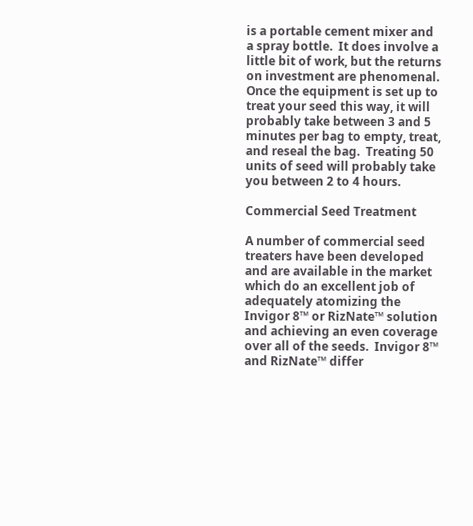is a portable cement mixer and a spray bottle.  It does involve a little bit of work, but the returns on investment are phenomenal.  Once the equipment is set up to treat your seed this way, it will probably take between 3 and 5 minutes per bag to empty, treat, and reseal the bag.  Treating 50 units of seed will probably take you between 2 to 4 hours.

Commercial Seed Treatment

A number of commercial seed treaters have been developed and are available in the market which do an excellent job of adequately atomizing the Invigor 8™ or RizNate™ solution and achieving an even coverage over all of the seeds.  Invigor 8™ and RizNate™ differ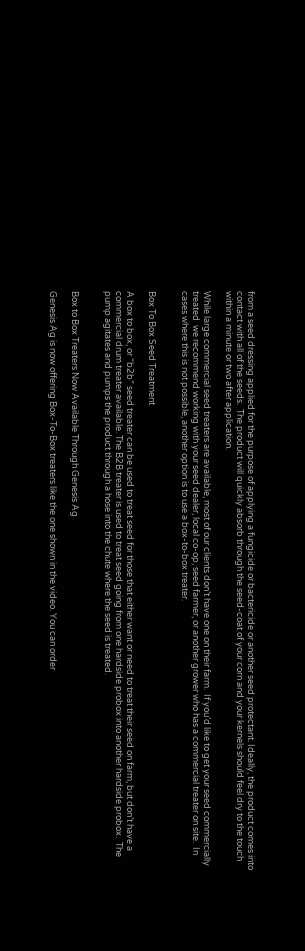from a seed dressing applied for the purpose of applying a fungicide or bactericide or another seed protectant. Ideally, the product comes into contact with all of the seeds.  The product will quickly absorb through the seed-coat of your corn and your kernels should feel dry to the touch within a minute or two after application.

While large commercial seed treaters are available, most of our clients don’t have one on their farm.  If you’d like to get your seed commercially treated  we recommend working with your seed dealer, local co-op, seed farmer, or another grower who has a commercial treater on site.  In cases where this is not possible, another option is to use a box-to-box treater.


Box To Box Seed Treatment

A box to box, or “b2b” seed treater can be used to treat seed for those that either want or need to treat their seed on farm, but don’t have a commercial drum treater available. The B2B treater is used to treat seed going from one hardside probox into another hardside probox.  The pump agitates and pumps the product through a hose into the chute where the seed is treated.


Box to Box Treaters Now Available Through Genesis Ag

Genesis Ag is now offering Box-To-Box treaters like the one shown in the video. You can order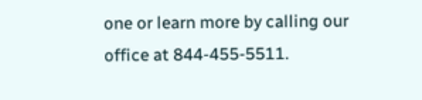one or learn more by calling our office at 844-455-5511.